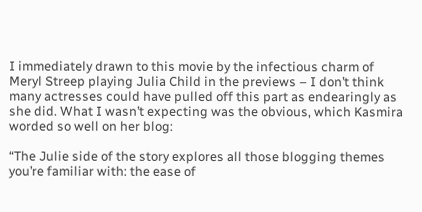I immediately drawn to this movie by the infectious charm of Meryl Streep playing Julia Child in the previews – I don’t think many actresses could have pulled off this part as endearingly as she did. What I wasn’t expecting was the obvious, which Kasmira worded so well on her blog:

“The Julie side of the story explores all those blogging themes you’re familiar with: the ease of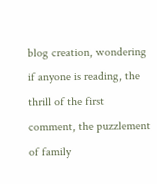blog creation, wondering if anyone is reading, the thrill of the first comment, the puzzlement of family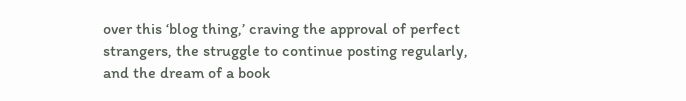over this ‘blog thing,’ craving the approval of perfect strangers, the struggle to continue posting regularly, and the dream of a book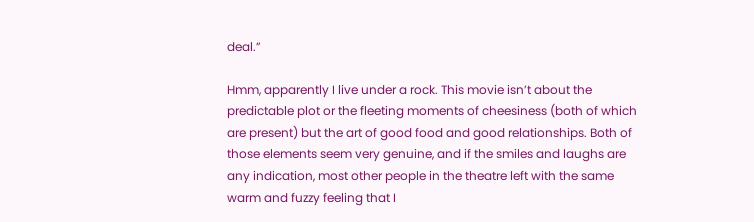deal.”

Hmm, apparently I live under a rock. This movie isn’t about the predictable plot or the fleeting moments of cheesiness (both of which are present) but the art of good food and good relationships. Both of those elements seem very genuine, and if the smiles and laughs are any indication, most other people in the theatre left with the same warm and fuzzy feeling that I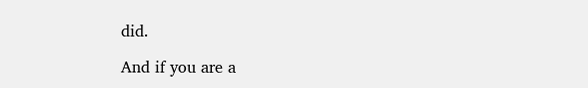did.

And if you are a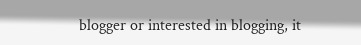blogger or interested in blogging, it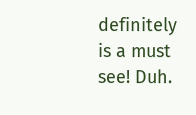definitely is a must see! Duh.